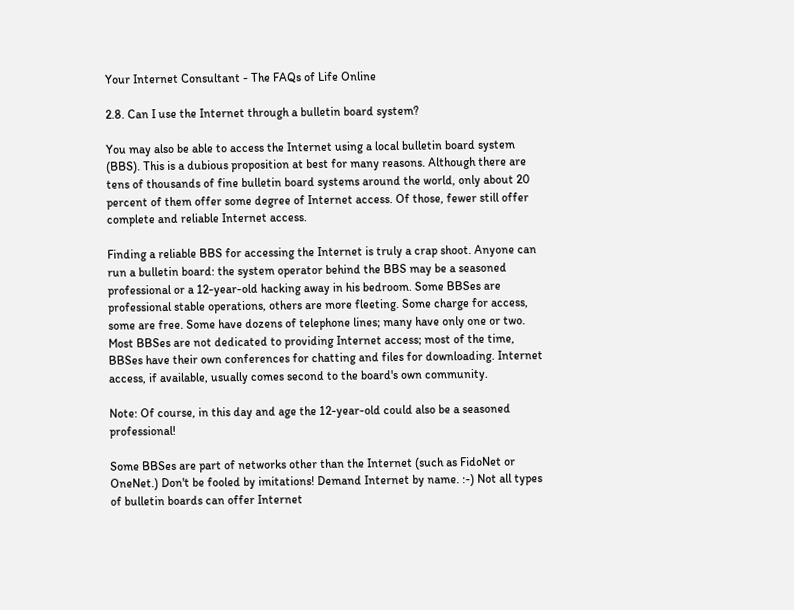Your Internet Consultant - The FAQs of Life Online

2.8. Can I use the Internet through a bulletin board system?

You may also be able to access the Internet using a local bulletin board system (BBS). This is a dubious proposition at best for many reasons. Although there are tens of thousands of fine bulletin board systems around the world, only about 20 percent of them offer some degree of Internet access. Of those, fewer still offer complete and reliable Internet access.

Finding a reliable BBS for accessing the Internet is truly a crap shoot. Anyone can run a bulletin board: the system operator behind the BBS may be a seasoned professional or a 12-year-old hacking away in his bedroom. Some BBSes are professional stable operations, others are more fleeting. Some charge for access, some are free. Some have dozens of telephone lines; many have only one or two. Most BBSes are not dedicated to providing Internet access; most of the time, BBSes have their own conferences for chatting and files for downloading. Internet access, if available, usually comes second to the board's own community.

Note: Of course, in this day and age the 12-year-old could also be a seasoned professional!

Some BBSes are part of networks other than the Internet (such as FidoNet or OneNet.) Don't be fooled by imitations! Demand Internet by name. :-) Not all types of bulletin boards can offer Internet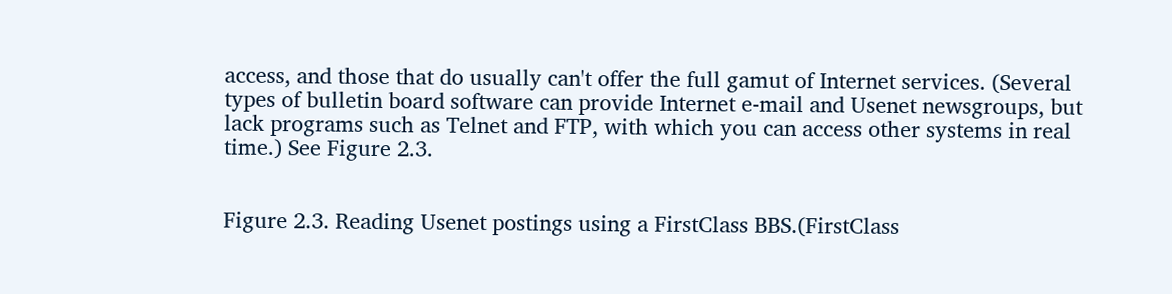access, and those that do usually can't offer the full gamut of Internet services. (Several types of bulletin board software can provide Internet e-mail and Usenet newsgroups, but lack programs such as Telnet and FTP, with which you can access other systems in real time.) See Figure 2.3.


Figure 2.3. Reading Usenet postings using a FirstClass BBS.(FirstClass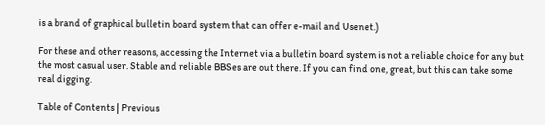is a brand of graphical bulletin board system that can offer e-mail and Usenet.)

For these and other reasons, accessing the Internet via a bulletin board system is not a reliable choice for any but the most casual user. Stable and reliable BBSes are out there. If you can find one, great, but this can take some real digging.

Table of Contents | Previous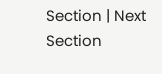Section | Next Section